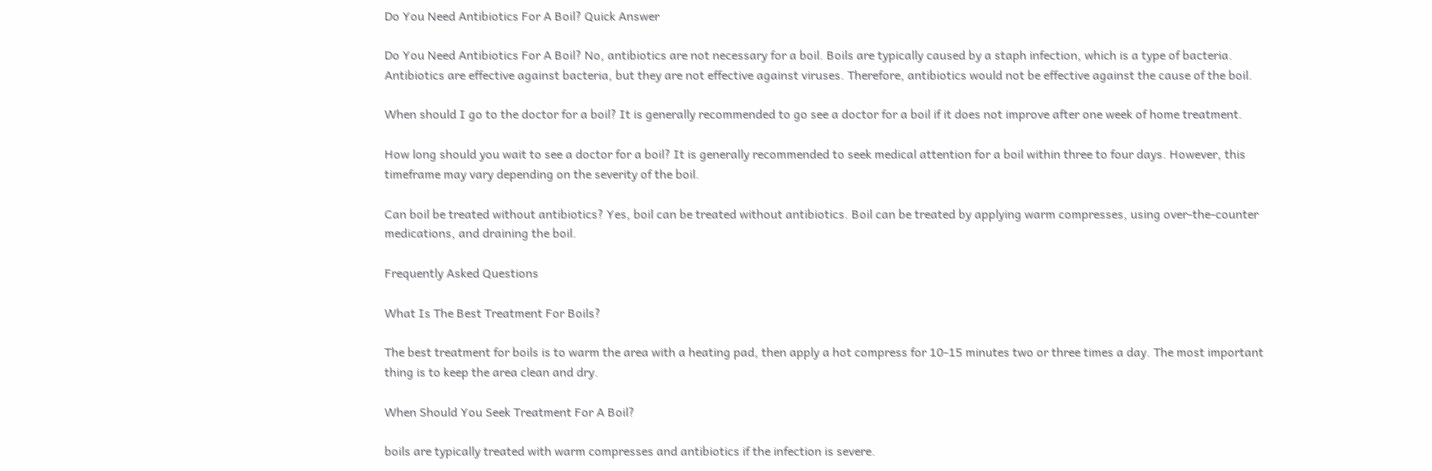Do You Need Antibiotics For A Boil? Quick Answer

Do You Need Antibiotics For A Boil? No, antibiotics are not necessary for a boil. Boils are typically caused by a staph infection, which is a type of bacteria. Antibiotics are effective against bacteria, but they are not effective against viruses. Therefore, antibiotics would not be effective against the cause of the boil.

When should I go to the doctor for a boil? It is generally recommended to go see a doctor for a boil if it does not improve after one week of home treatment.

How long should you wait to see a doctor for a boil? It is generally recommended to seek medical attention for a boil within three to four days. However, this timeframe may vary depending on the severity of the boil.

Can boil be treated without antibiotics? Yes, boil can be treated without antibiotics. Boil can be treated by applying warm compresses, using over-the-counter medications, and draining the boil.

Frequently Asked Questions

What Is The Best Treatment For Boils?

The best treatment for boils is to warm the area with a heating pad, then apply a hot compress for 10-15 minutes two or three times a day. The most important thing is to keep the area clean and dry.

When Should You Seek Treatment For A Boil?

boils are typically treated with warm compresses and antibiotics if the infection is severe.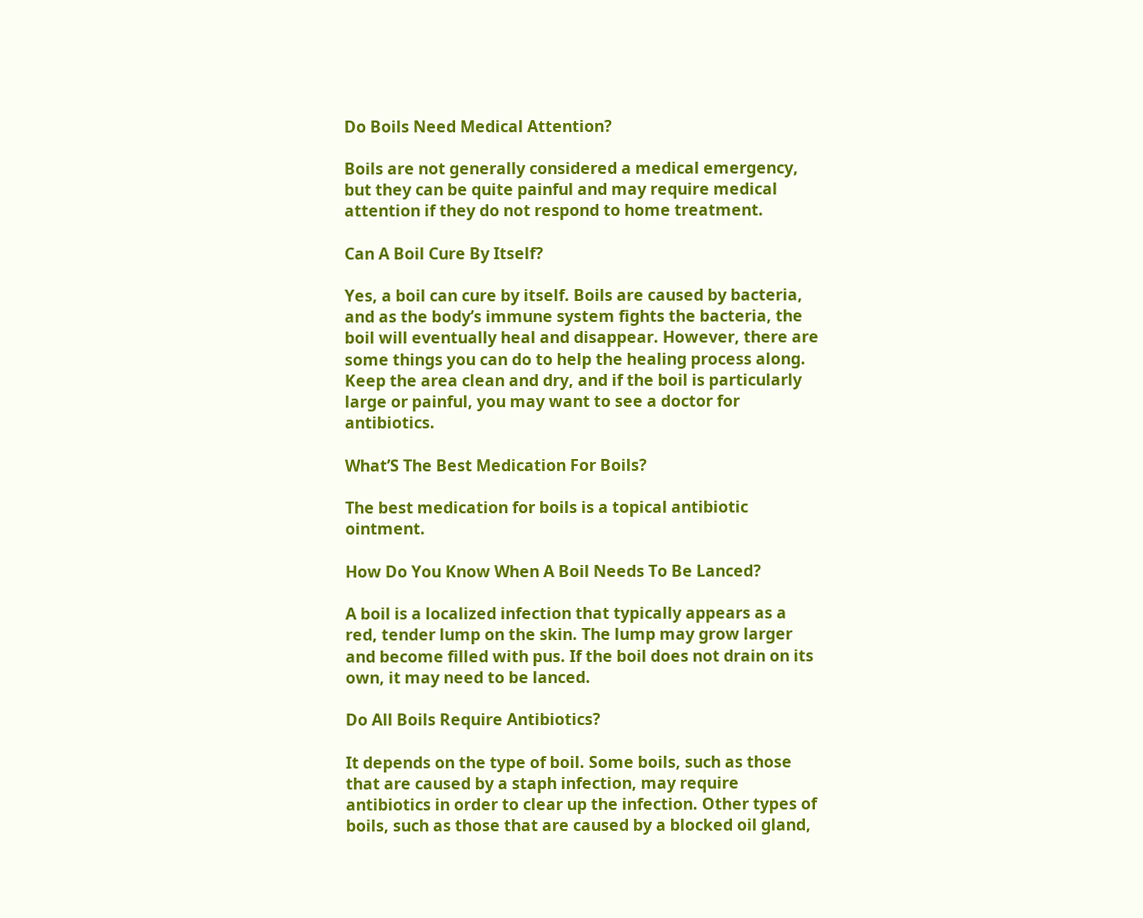Do Boils Need Medical Attention?

Boils are not generally considered a medical emergency, but they can be quite painful and may require medical attention if they do not respond to home treatment.

Can A Boil Cure By Itself?

Yes, a boil can cure by itself. Boils are caused by bacteria, and as the body’s immune system fights the bacteria, the boil will eventually heal and disappear. However, there are some things you can do to help the healing process along. Keep the area clean and dry, and if the boil is particularly large or painful, you may want to see a doctor for antibiotics.

What’S The Best Medication For Boils?

The best medication for boils is a topical antibiotic ointment.

How Do You Know When A Boil Needs To Be Lanced?

A boil is a localized infection that typically appears as a red, tender lump on the skin. The lump may grow larger and become filled with pus. If the boil does not drain on its own, it may need to be lanced.

Do All Boils Require Antibiotics?

It depends on the type of boil. Some boils, such as those that are caused by a staph infection, may require antibiotics in order to clear up the infection. Other types of boils, such as those that are caused by a blocked oil gland,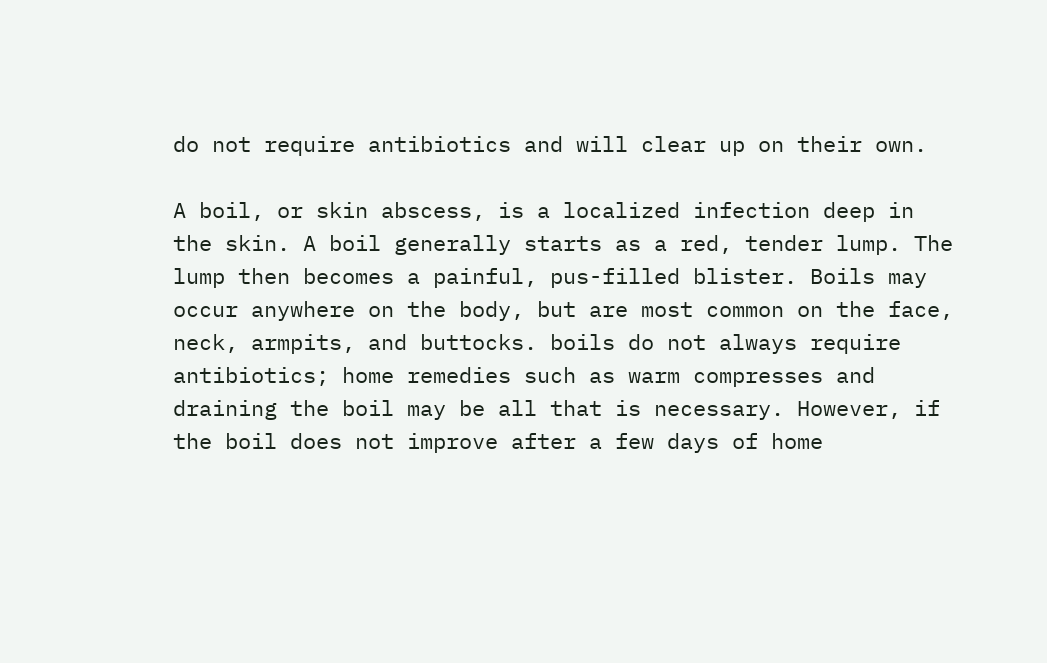do not require antibiotics and will clear up on their own.

A boil, or skin abscess, is a localized infection deep in the skin. A boil generally starts as a red, tender lump. The lump then becomes a painful, pus-filled blister. Boils may occur anywhere on the body, but are most common on the face, neck, armpits, and buttocks. boils do not always require antibiotics; home remedies such as warm compresses and draining the boil may be all that is necessary. However, if the boil does not improve after a few days of home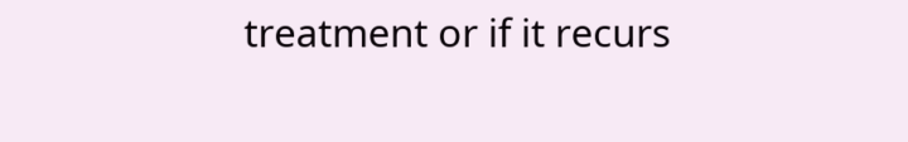treatment or if it recurs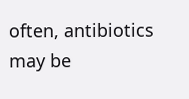often, antibiotics may be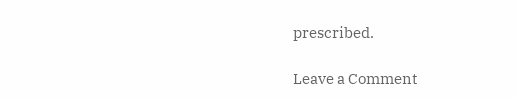prescribed.

Leave a Comment